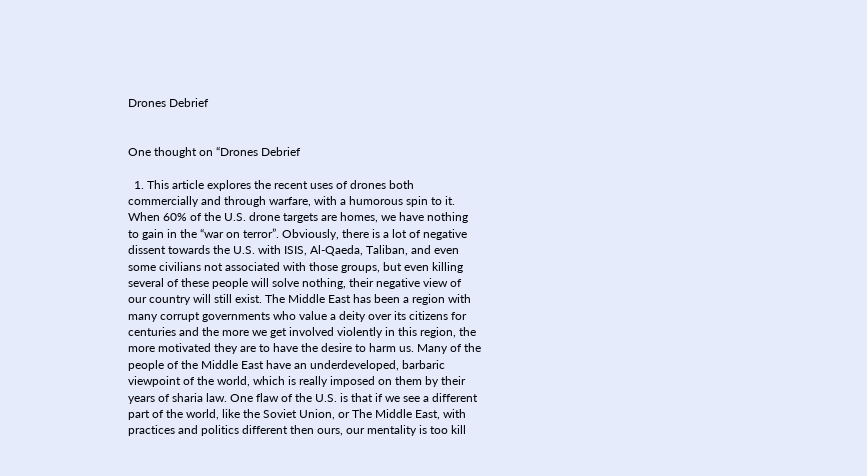Drones Debrief


One thought on “Drones Debrief

  1. This article explores the recent uses of drones both commercially and through warfare, with a humorous spin to it. When 60% of the U.S. drone targets are homes, we have nothing to gain in the “war on terror”. Obviously, there is a lot of negative dissent towards the U.S. with ISIS, Al-Qaeda, Taliban, and even some civilians not associated with those groups, but even killing several of these people will solve nothing, their negative view of our country will still exist. The Middle East has been a region with many corrupt governments who value a deity over its citizens for centuries and the more we get involved violently in this region, the more motivated they are to have the desire to harm us. Many of the people of the Middle East have an underdeveloped, barbaric viewpoint of the world, which is really imposed on them by their years of sharia law. One flaw of the U.S. is that if we see a different part of the world, like the Soviet Union, or The Middle East, with practices and politics different then ours, our mentality is too kill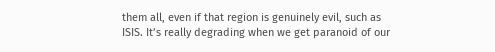them all, even if that region is genuinely evil, such as ISIS. It’s really degrading when we get paranoid of our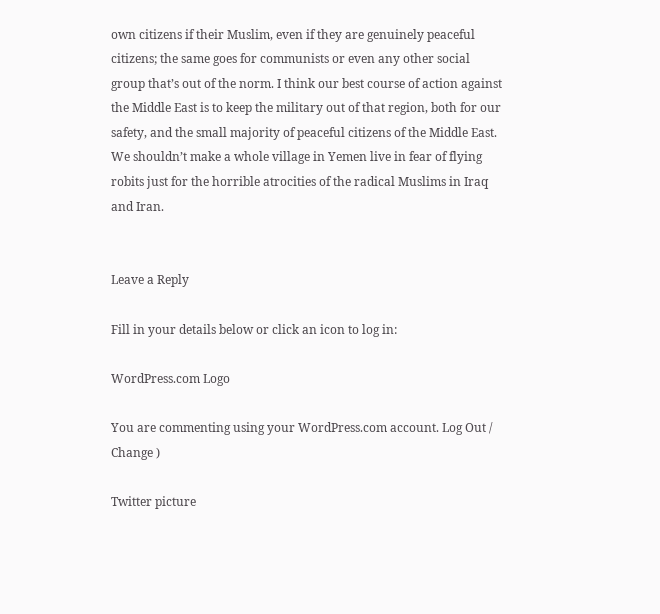own citizens if their Muslim, even if they are genuinely peaceful citizens; the same goes for communists or even any other social group that’s out of the norm. I think our best course of action against the Middle East is to keep the military out of that region, both for our safety, and the small majority of peaceful citizens of the Middle East. We shouldn’t make a whole village in Yemen live in fear of flying robits just for the horrible atrocities of the radical Muslims in Iraq and Iran.


Leave a Reply

Fill in your details below or click an icon to log in:

WordPress.com Logo

You are commenting using your WordPress.com account. Log Out / Change )

Twitter picture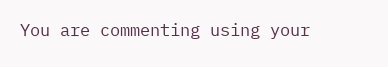You are commenting using your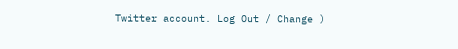Twitter account. Log Out / Change )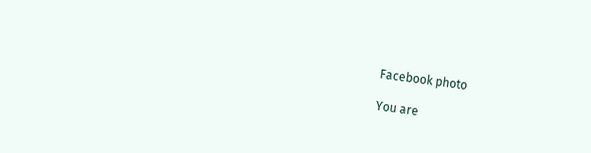Facebook photo

You are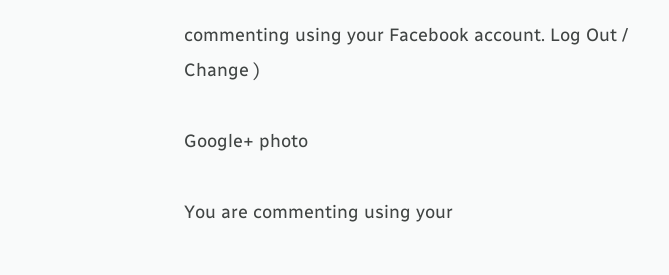commenting using your Facebook account. Log Out / Change )

Google+ photo

You are commenting using your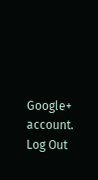Google+ account. Log Out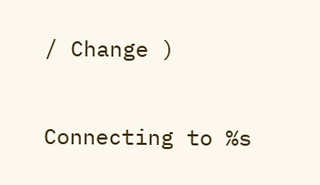/ Change )

Connecting to %s